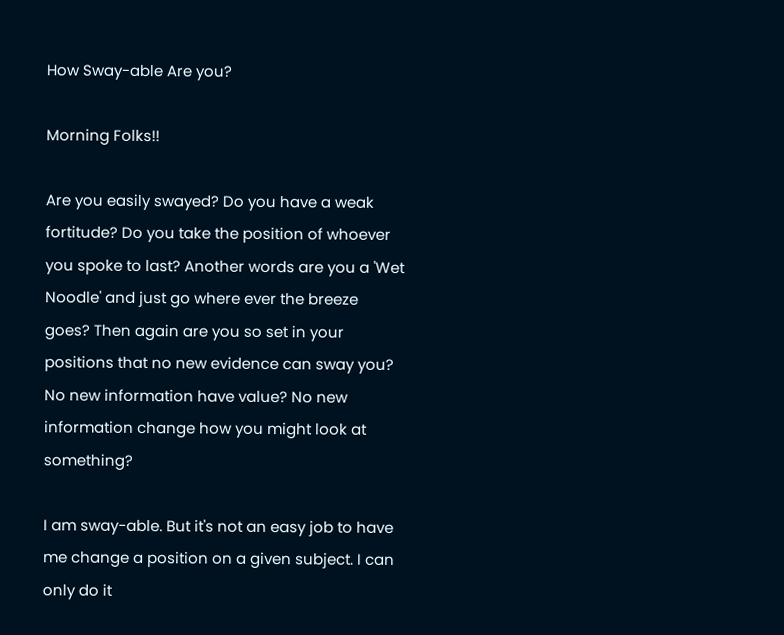How Sway-able Are you?

Morning Folks!!

Are you easily swayed? Do you have a weak fortitude? Do you take the position of whoever you spoke to last? Another words are you a 'Wet Noodle' and just go where ever the breeze goes? Then again are you so set in your positions that no new evidence can sway you? No new information have value? No new information change how you might look at something?

I am sway-able. But it's not an easy job to have me change a position on a given subject. I can only do it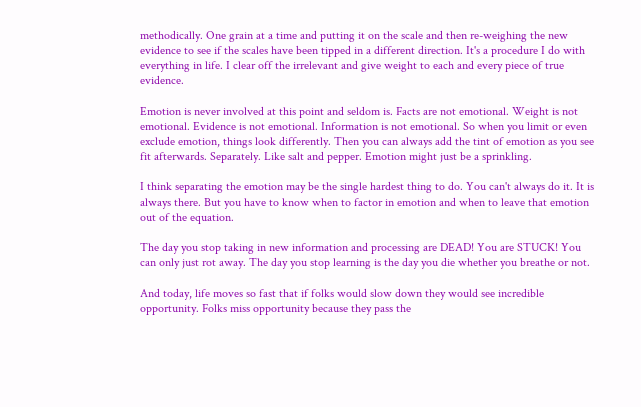methodically. One grain at a time and putting it on the scale and then re-weighing the new evidence to see if the scales have been tipped in a different direction. It's a procedure I do with everything in life. I clear off the irrelevant and give weight to each and every piece of true evidence.

Emotion is never involved at this point and seldom is. Facts are not emotional. Weight is not emotional. Evidence is not emotional. Information is not emotional. So when you limit or even exclude emotion, things look differently. Then you can always add the tint of emotion as you see fit afterwards. Separately. Like salt and pepper. Emotion might just be a sprinkling.

I think separating the emotion may be the single hardest thing to do. You can't always do it. It is always there. But you have to know when to factor in emotion and when to leave that emotion out of the equation.

The day you stop taking in new information and processing are DEAD! You are STUCK! You can only just rot away. The day you stop learning is the day you die whether you breathe or not.

And today, life moves so fast that if folks would slow down they would see incredible opportunity. Folks miss opportunity because they pass the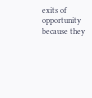exits of opportunity because they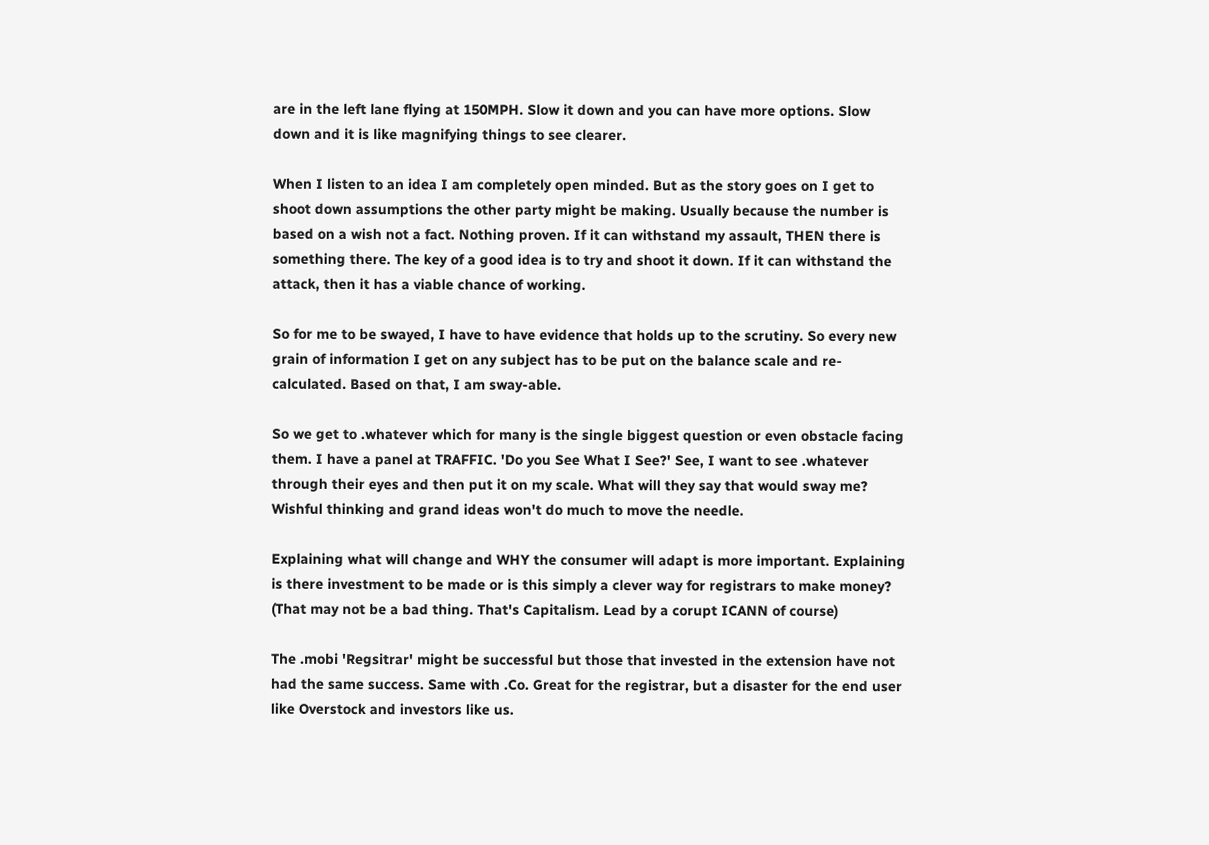are in the left lane flying at 150MPH. Slow it down and you can have more options. Slow down and it is like magnifying things to see clearer.

When I listen to an idea I am completely open minded. But as the story goes on I get to shoot down assumptions the other party might be making. Usually because the number is based on a wish not a fact. Nothing proven. If it can withstand my assault, THEN there is something there. The key of a good idea is to try and shoot it down. If it can withstand the attack, then it has a viable chance of working.

So for me to be swayed, I have to have evidence that holds up to the scrutiny. So every new grain of information I get on any subject has to be put on the balance scale and re-calculated. Based on that, I am sway-able.

So we get to .whatever which for many is the single biggest question or even obstacle facing them. I have a panel at TRAFFIC. 'Do you See What I See?' See, I want to see .whatever through their eyes and then put it on my scale. What will they say that would sway me? Wishful thinking and grand ideas won't do much to move the needle.

Explaining what will change and WHY the consumer will adapt is more important. Explaining is there investment to be made or is this simply a clever way for registrars to make money? (That may not be a bad thing. That's Capitalism. Lead by a corupt ICANN of course)

The .mobi 'Regsitrar' might be successful but those that invested in the extension have not had the same success. Same with .Co. Great for the registrar, but a disaster for the end user like Overstock and investors like us.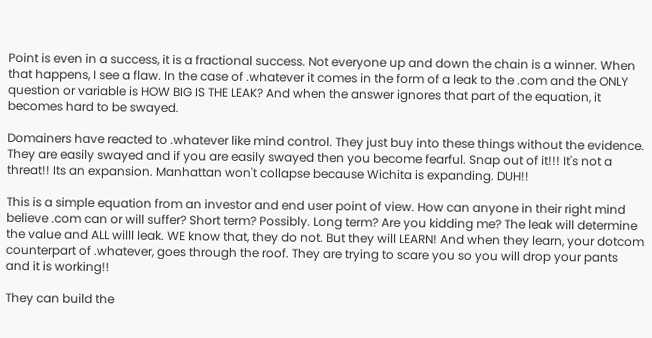Point is even in a success, it is a fractional success. Not everyone up and down the chain is a winner. When that happens, I see a flaw. In the case of .whatever it comes in the form of a leak to the .com and the ONLY question or variable is HOW BIG IS THE LEAK? And when the answer ignores that part of the equation, it becomes hard to be swayed.

Domainers have reacted to .whatever like mind control. They just buy into these things without the evidence. They are easily swayed and if you are easily swayed then you become fearful. Snap out of it!!! It's not a threat!! Its an expansion. Manhattan won't collapse because Wichita is expanding. DUH!!

This is a simple equation from an investor and end user point of view. How can anyone in their right mind believe .com can or will suffer? Short term? Possibly. Long term? Are you kidding me? The leak will determine the value and ALL willl leak. WE know that, they do not. But they will LEARN! And when they learn, your dotcom counterpart of .whatever, goes through the roof. They are trying to scare you so you will drop your pants and it is working!!

They can build the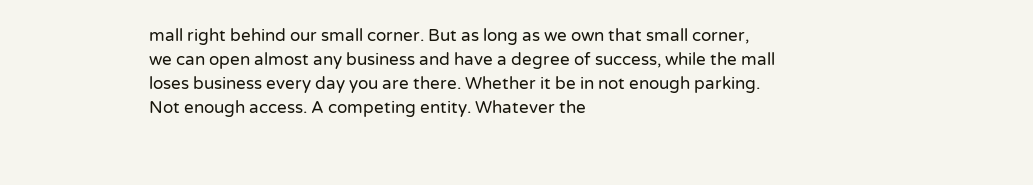mall right behind our small corner. But as long as we own that small corner, we can open almost any business and have a degree of success, while the mall loses business every day you are there. Whether it be in not enough parking. Not enough access. A competing entity. Whatever the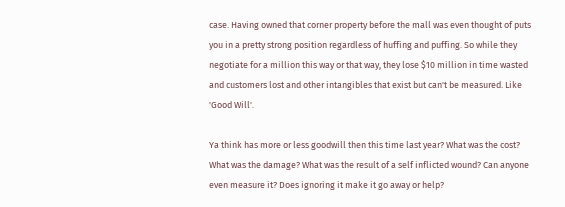case. Having owned that corner property before the mall was even thought of puts you in a pretty strong position regardless of huffing and puffing. So while they negotiate for a million this way or that way, they lose $10 million in time wasted and customers lost and other intangibles that exist but can't be measured. Like 'Good Will'.

Ya think has more or less goodwill then this time last year? What was the cost? What was the damage? What was the result of a self inflicted wound? Can anyone even measure it? Does ignoring it make it go away or help?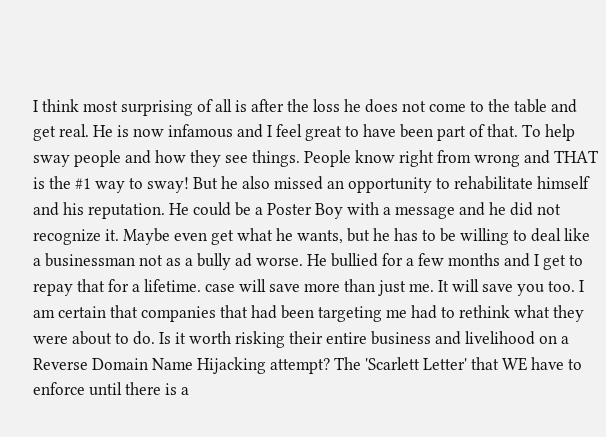I think most surprising of all is after the loss he does not come to the table and get real. He is now infamous and I feel great to have been part of that. To help sway people and how they see things. People know right from wrong and THAT is the #1 way to sway! But he also missed an opportunity to rehabilitate himself and his reputation. He could be a Poster Boy with a message and he did not recognize it. Maybe even get what he wants, but he has to be willing to deal like a businessman not as a bully ad worse. He bullied for a few months and I get to repay that for a lifetime. case will save more than just me. It will save you too. I am certain that companies that had been targeting me had to rethink what they were about to do. Is it worth risking their entire business and livelihood on a Reverse Domain Name Hijacking attempt? The 'Scarlett Letter' that WE have to enforce until there is a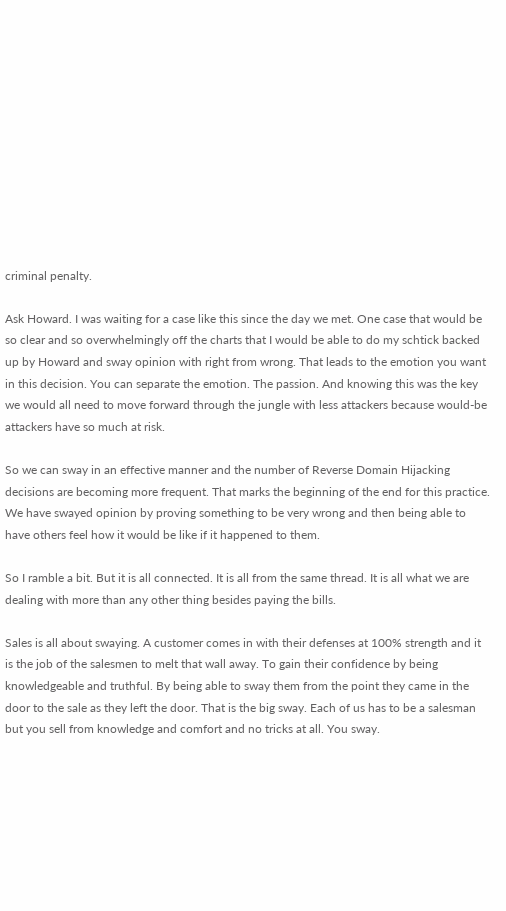criminal penalty.

Ask Howard. I was waiting for a case like this since the day we met. One case that would be so clear and so overwhelmingly off the charts that I would be able to do my schtick backed up by Howard and sway opinion with right from wrong. That leads to the emotion you want in this decision. You can separate the emotion. The passion. And knowing this was the key we would all need to move forward through the jungle with less attackers because would-be attackers have so much at risk.

So we can sway in an effective manner and the number of Reverse Domain Hijacking decisions are becoming more frequent. That marks the beginning of the end for this practice. We have swayed opinion by proving something to be very wrong and then being able to have others feel how it would be like if it happened to them.

So I ramble a bit. But it is all connected. It is all from the same thread. It is all what we are dealing with more than any other thing besides paying the bills.

Sales is all about swaying. A customer comes in with their defenses at 100% strength and it is the job of the salesmen to melt that wall away. To gain their confidence by being knowledgeable and truthful. By being able to sway them from the point they came in the door to the sale as they left the door. That is the big sway. Each of us has to be a salesman but you sell from knowledge and comfort and no tricks at all. You sway.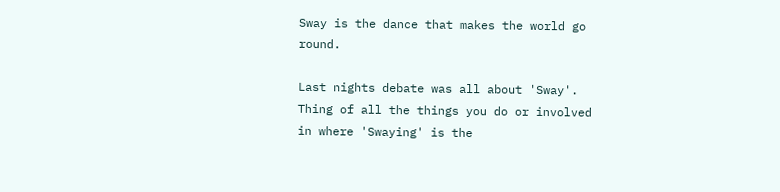Sway is the dance that makes the world go round.

Last nights debate was all about 'Sway'. Thing of all the things you do or involved in where 'Swaying' is the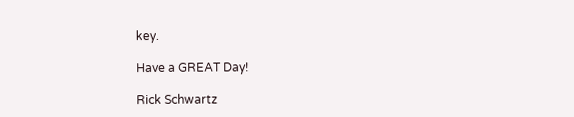key.

Have a GREAT Day!

Rick Schwartz